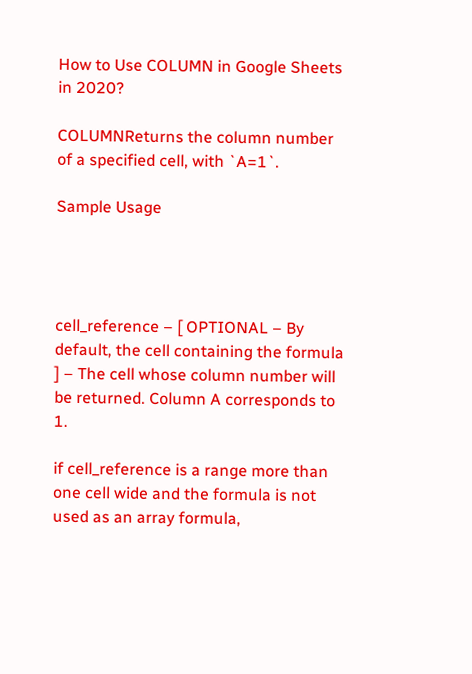How to Use COLUMN in Google Sheets in 2020?

COLUMNReturns the column number of a specified cell, with `A=1`.

Sample Usage




cell_reference – [ OPTIONAL – By default, the cell containing the formula ] – The cell whose column number will be returned. Column A corresponds to 1.

if cell_reference is a range more than one cell wide and the formula is not used as an array formula,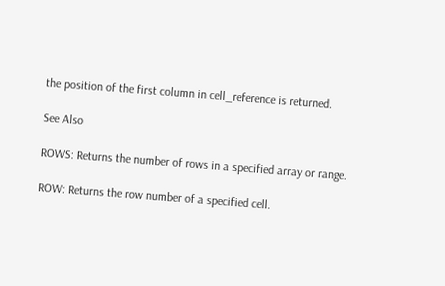the position of the first column in cell_reference is returned.

See Also

ROWS: Returns the number of rows in a specified array or range.

ROW: Returns the row number of a specified cell.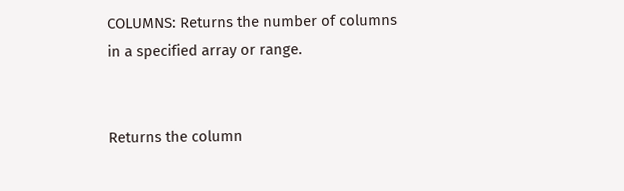COLUMNS: Returns the number of columns in a specified array or range.


Returns the column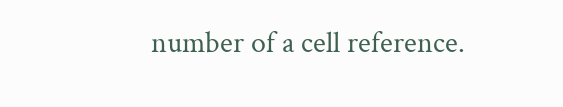number of a cell reference.